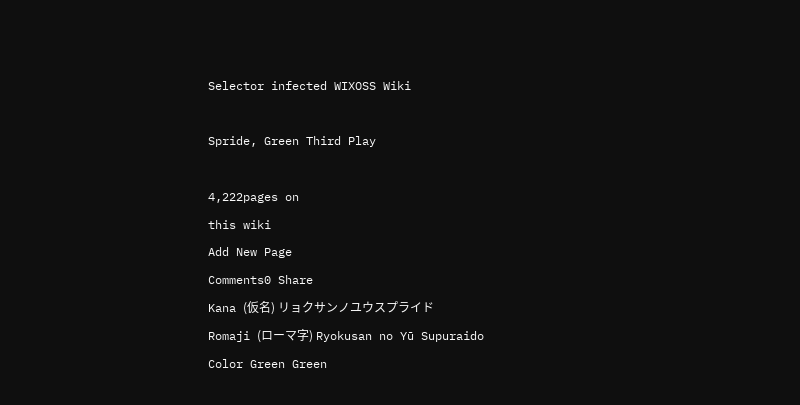Selector infected WIXOSS Wiki

Spride, Green Third Play

4,222pages on
this wiki
Add New Page
Comments0 Share
Kana (仮名) リョクサンノユウスプライド
Romaji (ローマ字) Ryokusan no Yū Supuraido
Color Green Green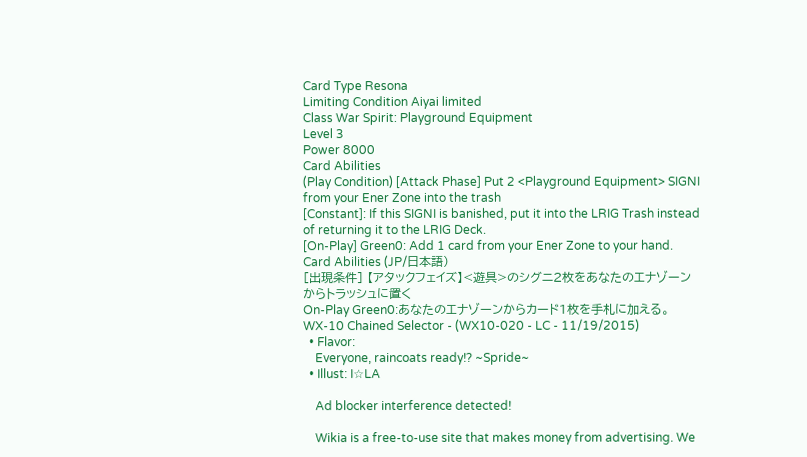Card Type Resona
Limiting Condition Aiyai limited
Class War Spirit: Playground Equipment
Level 3
Power 8000
Card Abilities
(Play Condition) [Attack Phase] Put 2 <Playground Equipment> SIGNI from your Ener Zone into the trash
[Constant]: If this SIGNI is banished, put it into the LRIG Trash instead of returning it to the LRIG Deck.
[On-Play] Green0: Add 1 card from your Ener Zone to your hand.
Card Abilities (JP/日本語)
[出現条件] 【アタックフェイズ】<遊具>のシグニ2枚をあなたのエナゾーンからトラッシュに置く
On-Play Green0:あなたのエナゾーンからカード1枚を手札に加える。
WX-10 Chained Selector - (WX10-020 - LC - 11/19/2015)
  • Flavor:
    Everyone, raincoats ready!? ~Spride~
  • Illust: I☆LA

    Ad blocker interference detected!

    Wikia is a free-to-use site that makes money from advertising. We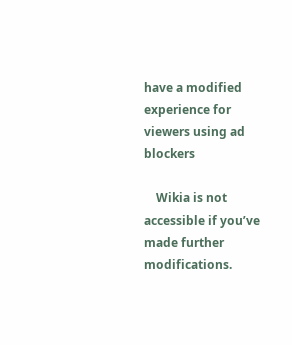have a modified experience for viewers using ad blockers

    Wikia is not accessible if you’ve made further modifications.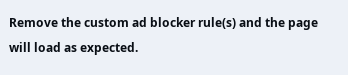Remove the custom ad blocker rule(s) and the page will load as expected.